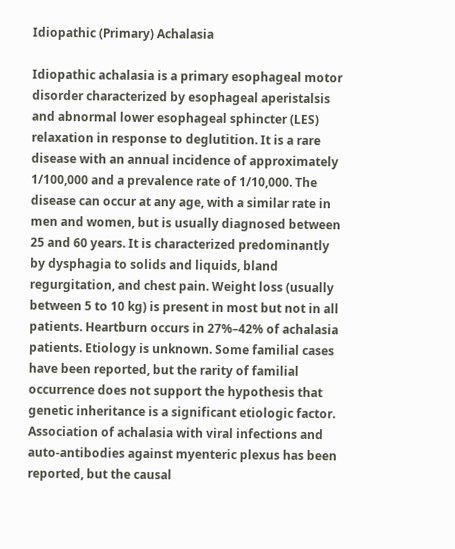Idiopathic (Primary) Achalasia

Idiopathic achalasia is a primary esophageal motor disorder characterized by esophageal aperistalsis and abnormal lower esophageal sphincter (LES) relaxation in response to deglutition. It is a rare disease with an annual incidence of approximately 1/100,000 and a prevalence rate of 1/10,000. The disease can occur at any age, with a similar rate in men and women, but is usually diagnosed between 25 and 60 years. It is characterized predominantly by dysphagia to solids and liquids, bland regurgitation, and chest pain. Weight loss (usually between 5 to 10 kg) is present in most but not in all patients. Heartburn occurs in 27%–42% of achalasia patients. Etiology is unknown. Some familial cases have been reported, but the rarity of familial occurrence does not support the hypothesis that genetic inheritance is a significant etiologic factor. Association of achalasia with viral infections and auto-antibodies against myenteric plexus has been reported, but the causal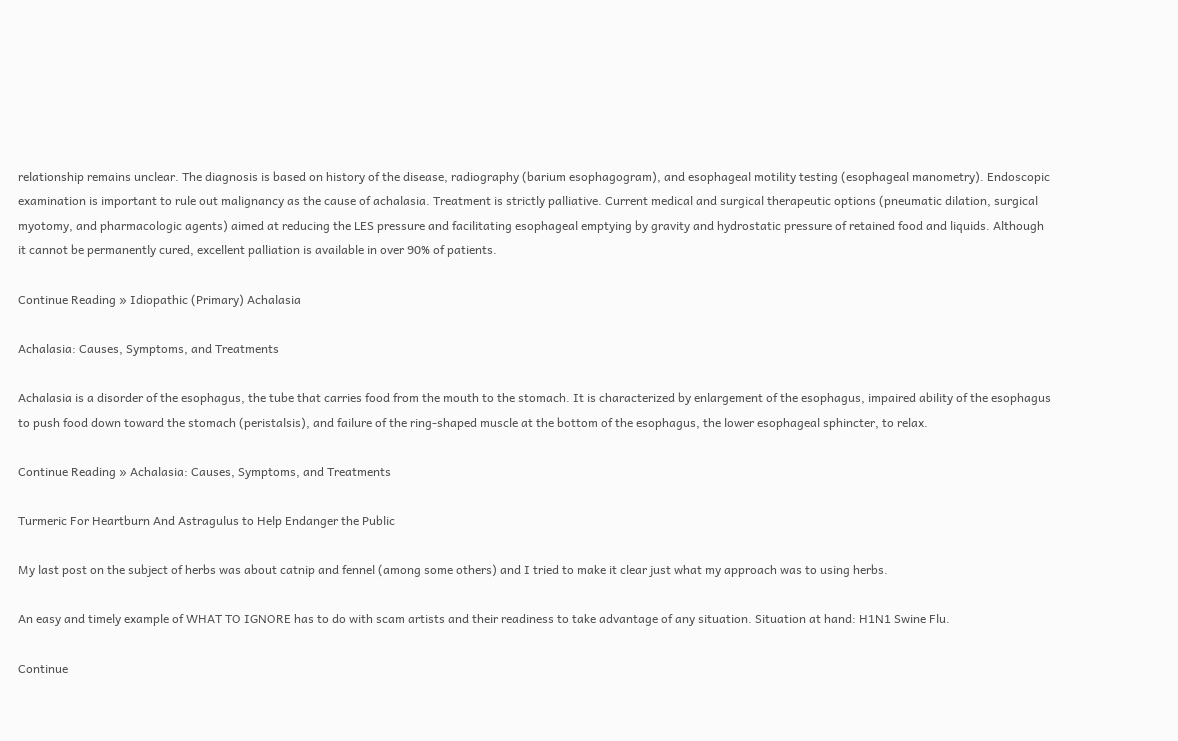relationship remains unclear. The diagnosis is based on history of the disease, radiography (barium esophagogram), and esophageal motility testing (esophageal manometry). Endoscopic examination is important to rule out malignancy as the cause of achalasia. Treatment is strictly palliative. Current medical and surgical therapeutic options (pneumatic dilation, surgical myotomy, and pharmacologic agents) aimed at reducing the LES pressure and facilitating esophageal emptying by gravity and hydrostatic pressure of retained food and liquids. Although it cannot be permanently cured, excellent palliation is available in over 90% of patients.

Continue Reading » Idiopathic (Primary) Achalasia

Achalasia: Causes, Symptoms, and Treatments

Achalasia is a disorder of the esophagus, the tube that carries food from the mouth to the stomach. It is characterized by enlargement of the esophagus, impaired ability of the esophagus to push food down toward the stomach (peristalsis), and failure of the ring-shaped muscle at the bottom of the esophagus, the lower esophageal sphincter, to relax.

Continue Reading » Achalasia: Causes, Symptoms, and Treatments

Turmeric For Heartburn And Astragulus to Help Endanger the Public

My last post on the subject of herbs was about catnip and fennel (among some others) and I tried to make it clear just what my approach was to using herbs.

An easy and timely example of WHAT TO IGNORE has to do with scam artists and their readiness to take advantage of any situation. Situation at hand: H1N1 Swine Flu.

Continue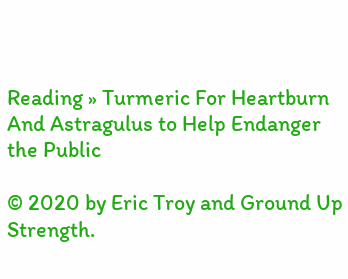Reading » Turmeric For Heartburn And Astragulus to Help Endanger the Public

© 2020 by Eric Troy and Ground Up Strength.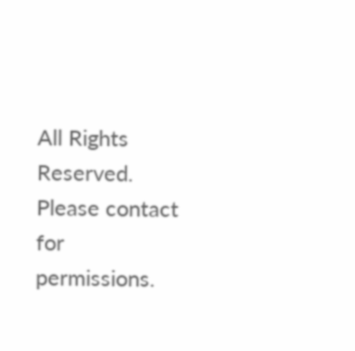All Rights Reserved. Please contact for permissions.